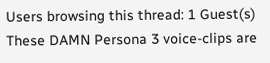Users browsing this thread: 1 Guest(s)
These DAMN Persona 3 voice-clips are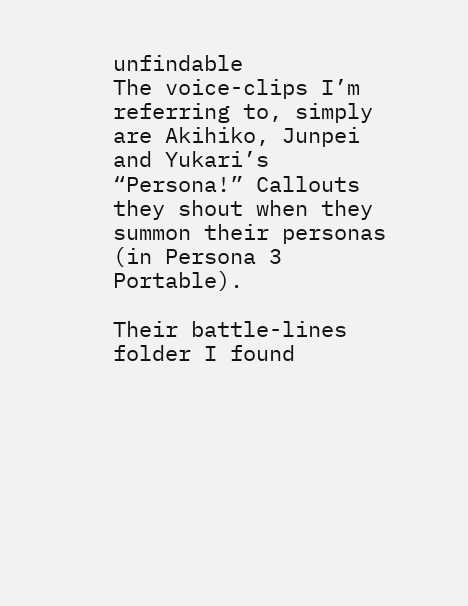unfindable
The voice-clips I’m referring to, simply are Akihiko, Junpei and Yukari’s “Persona!” Callouts they shout when they summon their personas (in Persona 3 Portable).

Their battle-lines folder I found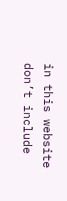in this website don’t include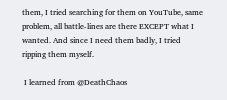them, I tried searching for them on YouTube, same problem, all battle-lines are there EXCEPT what I wanted. And since I need them badly, I tried ripping them myself.

 I learned from @DeathChaos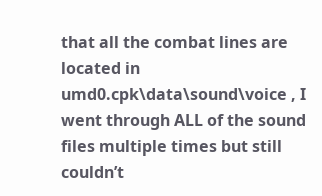that all the combat lines are located in umd0.cpk\data\sound\voice , I went through ALL of the sound files multiple times but still couldn’t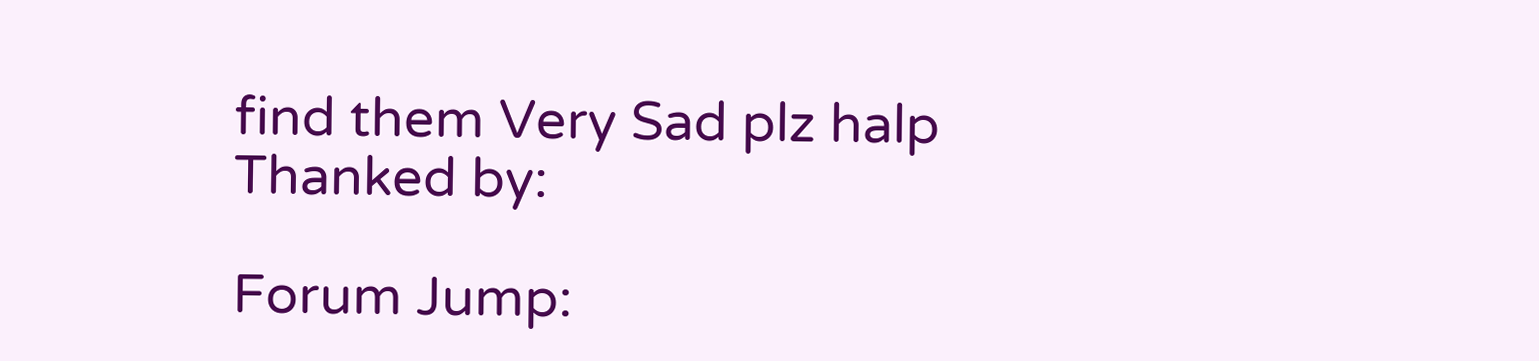find them Very Sad plz halp
Thanked by:

Forum Jump: